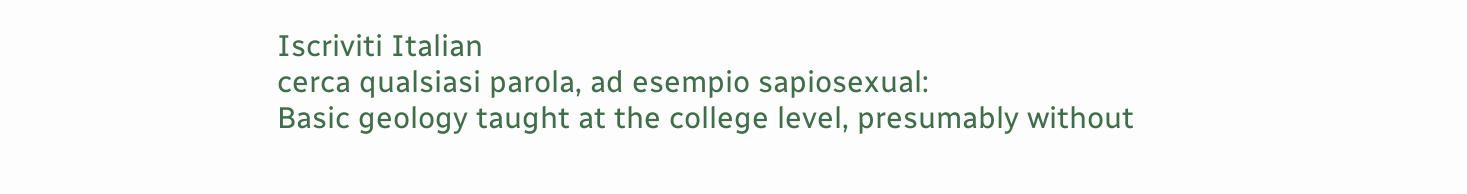Iscriviti Italian
cerca qualsiasi parola, ad esempio sapiosexual:
Basic geology taught at the college level, presumably without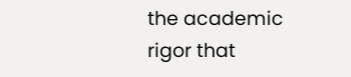the academic rigor that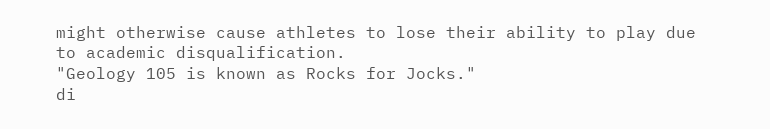might otherwise cause athletes to lose their ability to play due to academic disqualification.
"Geology 105 is known as Rocks for Jocks."
di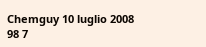Chemguy 10 luglio 2008
98 7